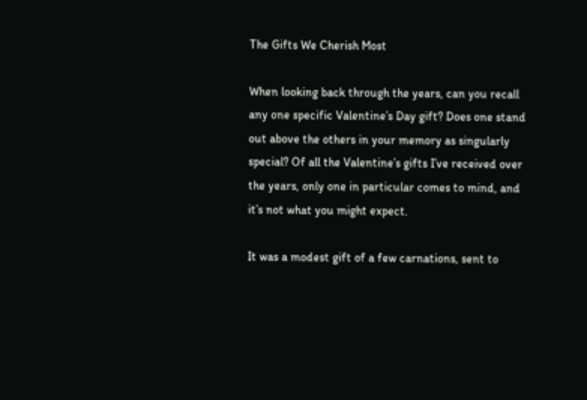The Gifts We Cherish Most

When looking back through the years, can you recall any one specific Valentine’s Day gift? Does one stand out above the others in your memory as singularly special? Of all the Valentine’s gifts I’ve received over the years, only one in particular comes to mind, and it’s not what you might expect.

It was a modest gift of a few carnations, sent to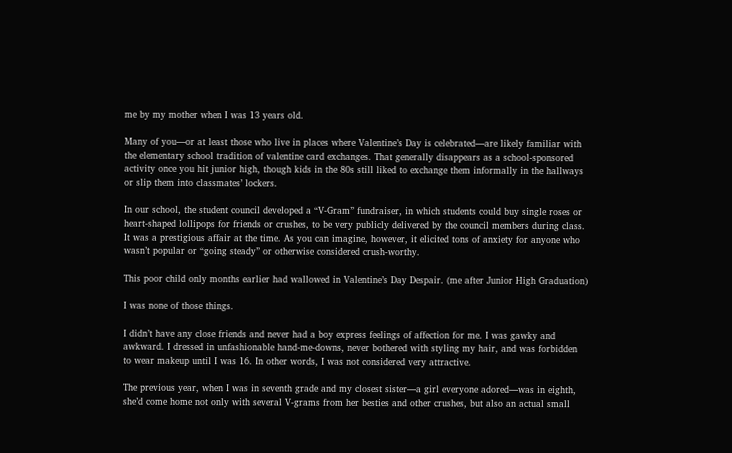me by my mother when I was 13 years old.

Many of you—or at least those who live in places where Valentine’s Day is celebrated—are likely familiar with the elementary school tradition of valentine card exchanges. That generally disappears as a school-sponsored activity once you hit junior high, though kids in the 80s still liked to exchange them informally in the hallways or slip them into classmates’ lockers.

In our school, the student council developed a “V-Gram” fundraiser, in which students could buy single roses or heart-shaped lollipops for friends or crushes, to be very publicly delivered by the council members during class. It was a prestigious affair at the time. As you can imagine, however, it elicited tons of anxiety for anyone who wasn’t popular or “going steady” or otherwise considered crush-worthy.

This poor child only months earlier had wallowed in Valentine’s Day Despair. (me after Junior High Graduation)

I was none of those things.

I didn’t have any close friends and never had a boy express feelings of affection for me. I was gawky and awkward. I dressed in unfashionable hand-me-downs, never bothered with styling my hair, and was forbidden to wear makeup until I was 16. In other words, I was not considered very attractive.

The previous year, when I was in seventh grade and my closest sister—a girl everyone adored—was in eighth, she’d come home not only with several V-grams from her besties and other crushes, but also an actual small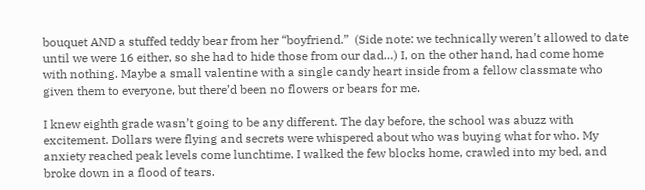bouquet AND a stuffed teddy bear from her “boyfriend.”  (Side note: we technically weren’t allowed to date until we were 16 either, so she had to hide those from our dad…) I, on the other hand, had come home with nothing. Maybe a small valentine with a single candy heart inside from a fellow classmate who given them to everyone, but there’d been no flowers or bears for me.

I knew eighth grade wasn’t going to be any different. The day before, the school was abuzz with excitement. Dollars were flying and secrets were whispered about who was buying what for who. My anxiety reached peak levels come lunchtime. I walked the few blocks home, crawled into my bed, and broke down in a flood of tears.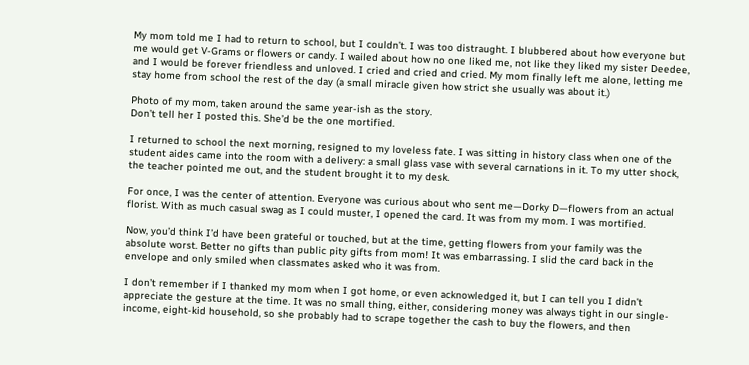My mom told me I had to return to school, but I couldn’t. I was too distraught. I blubbered about how everyone but me would get V-Grams or flowers or candy. I wailed about how no one liked me, not like they liked my sister Deedee, and I would be forever friendless and unloved. I cried and cried and cried. My mom finally left me alone, letting me stay home from school the rest of the day (a small miracle given how strict she usually was about it.)

Photo of my mom, taken around the same year-ish as the story.
Don’t tell her I posted this. She’d be the one mortified.

I returned to school the next morning, resigned to my loveless fate. I was sitting in history class when one of the student aides came into the room with a delivery: a small glass vase with several carnations in it. To my utter shock, the teacher pointed me out, and the student brought it to my desk.

For once, I was the center of attention. Everyone was curious about who sent me—Dorky D—flowers from an actual florist. With as much casual swag as I could muster, I opened the card. It was from my mom. I was mortified.

Now, you’d think I’d have been grateful or touched, but at the time, getting flowers from your family was the absolute worst. Better no gifts than public pity gifts from mom! It was embarrassing. I slid the card back in the envelope and only smiled when classmates asked who it was from.

I don’t remember if I thanked my mom when I got home, or even acknowledged it, but I can tell you I didn’t appreciate the gesture at the time. It was no small thing, either, considering money was always tight in our single-income, eight-kid household, so she probably had to scrape together the cash to buy the flowers, and then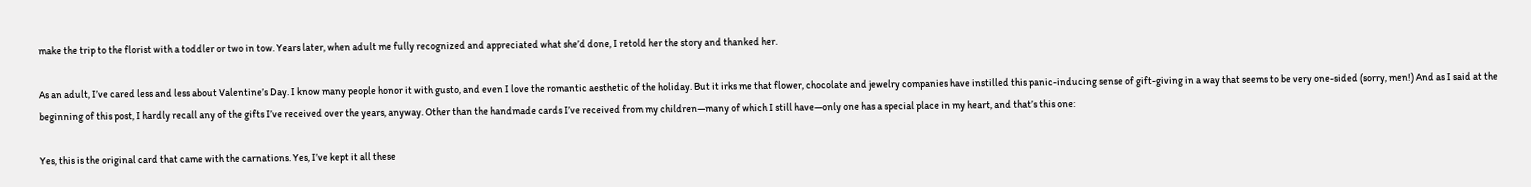make the trip to the florist with a toddler or two in tow. Years later, when adult me fully recognized and appreciated what she’d done, I retold her the story and thanked her.

As an adult, I’ve cared less and less about Valentine’s Day. I know many people honor it with gusto, and even I love the romantic aesthetic of the holiday. But it irks me that flower, chocolate and jewelry companies have instilled this panic-inducing sense of gift-giving in a way that seems to be very one-sided (sorry, men!) And as I said at the beginning of this post, I hardly recall any of the gifts I’ve received over the years, anyway. Other than the handmade cards I’ve received from my children—many of which I still have—only one has a special place in my heart, and that’s this one:

Yes, this is the original card that came with the carnations. Yes, I’ve kept it all these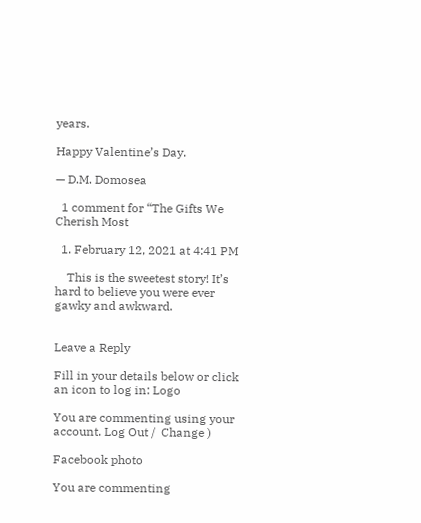years.

Happy Valentine’s Day.

— D.M. Domosea

  1 comment for “The Gifts We Cherish Most

  1. February 12, 2021 at 4:41 PM

    This is the sweetest story! It’s hard to believe you were ever gawky and awkward.


Leave a Reply

Fill in your details below or click an icon to log in: Logo

You are commenting using your account. Log Out /  Change )

Facebook photo

You are commenting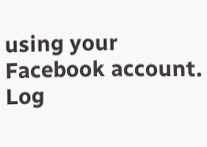using your Facebook account. Log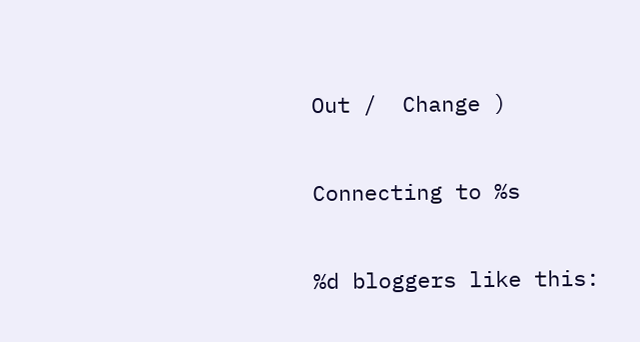Out /  Change )

Connecting to %s

%d bloggers like this: